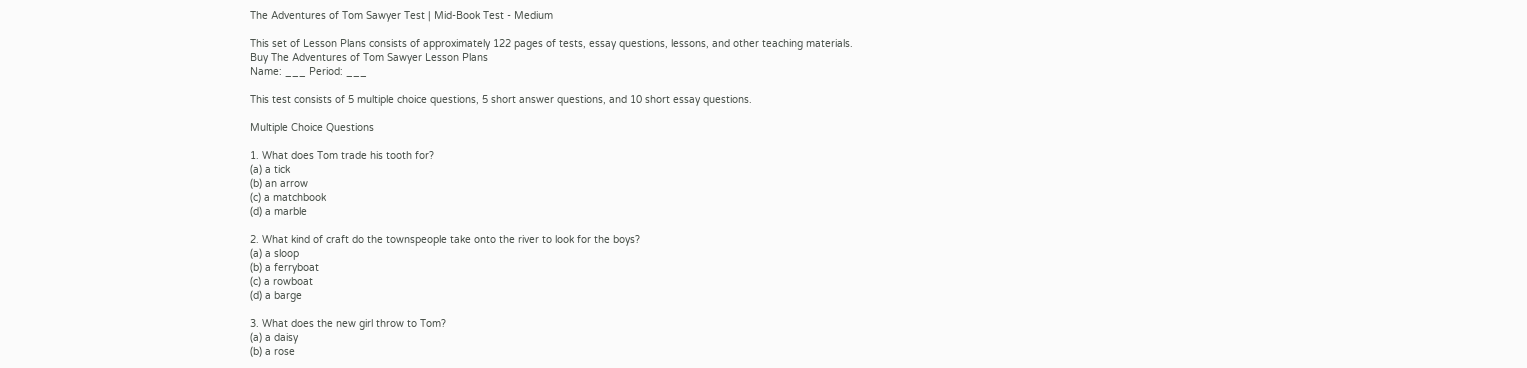The Adventures of Tom Sawyer Test | Mid-Book Test - Medium

This set of Lesson Plans consists of approximately 122 pages of tests, essay questions, lessons, and other teaching materials.
Buy The Adventures of Tom Sawyer Lesson Plans
Name: ___ Period: ___

This test consists of 5 multiple choice questions, 5 short answer questions, and 10 short essay questions.

Multiple Choice Questions

1. What does Tom trade his tooth for?
(a) a tick
(b) an arrow
(c) a matchbook
(d) a marble

2. What kind of craft do the townspeople take onto the river to look for the boys?
(a) a sloop
(b) a ferryboat
(c) a rowboat
(d) a barge

3. What does the new girl throw to Tom?
(a) a daisy
(b) a rose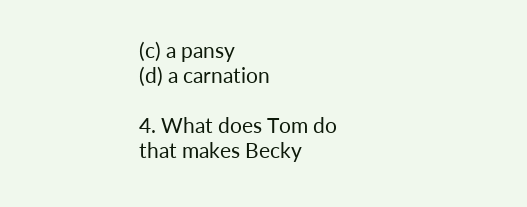(c) a pansy
(d) a carnation

4. What does Tom do that makes Becky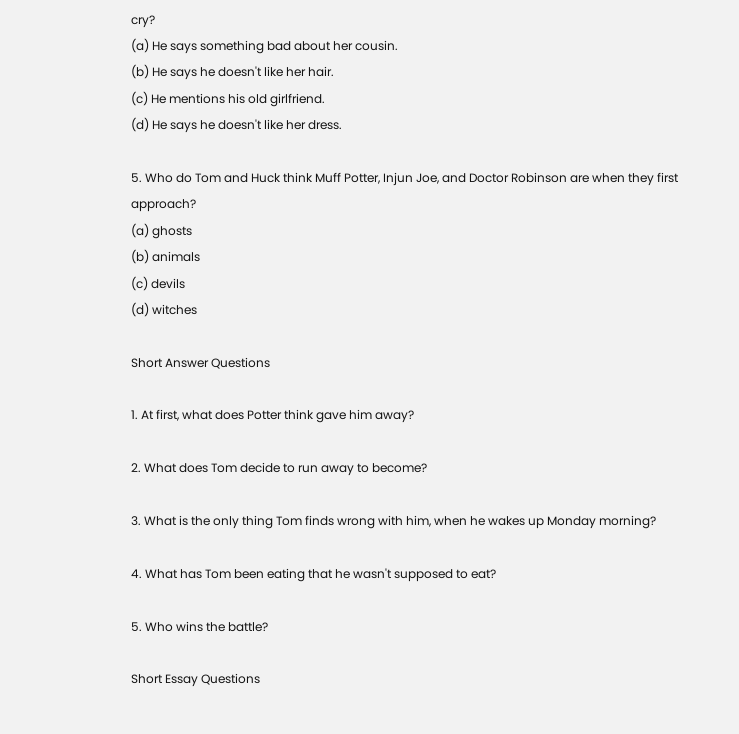cry?
(a) He says something bad about her cousin.
(b) He says he doesn't like her hair.
(c) He mentions his old girlfriend.
(d) He says he doesn't like her dress.

5. Who do Tom and Huck think Muff Potter, Injun Joe, and Doctor Robinson are when they first approach?
(a) ghosts
(b) animals
(c) devils
(d) witches

Short Answer Questions

1. At first, what does Potter think gave him away?

2. What does Tom decide to run away to become?

3. What is the only thing Tom finds wrong with him, when he wakes up Monday morning?

4. What has Tom been eating that he wasn't supposed to eat?

5. Who wins the battle?

Short Essay Questions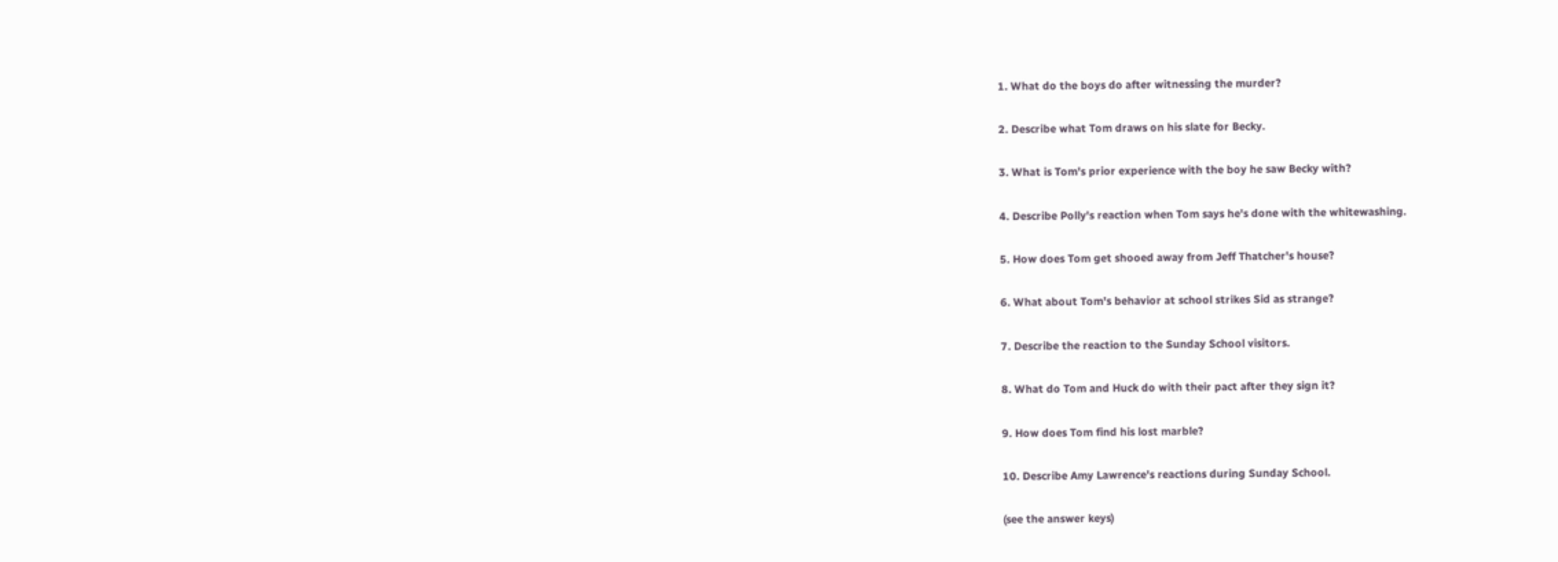1. What do the boys do after witnessing the murder?

2. Describe what Tom draws on his slate for Becky.

3. What is Tom's prior experience with the boy he saw Becky with?

4. Describe Polly's reaction when Tom says he's done with the whitewashing.

5. How does Tom get shooed away from Jeff Thatcher's house?

6. What about Tom's behavior at school strikes Sid as strange?

7. Describe the reaction to the Sunday School visitors.

8. What do Tom and Huck do with their pact after they sign it?

9. How does Tom find his lost marble?

10. Describe Amy Lawrence's reactions during Sunday School.

(see the answer keys)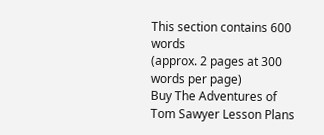This section contains 600 words
(approx. 2 pages at 300 words per page)
Buy The Adventures of Tom Sawyer Lesson Plans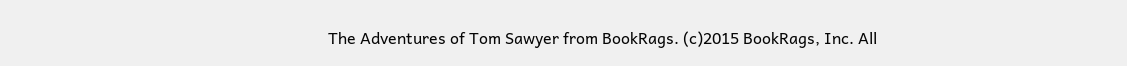The Adventures of Tom Sawyer from BookRags. (c)2015 BookRags, Inc. All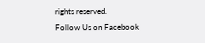rights reserved.
Follow Us on Facebook